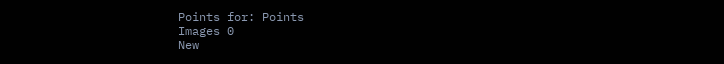Points for: Points
Images 0
New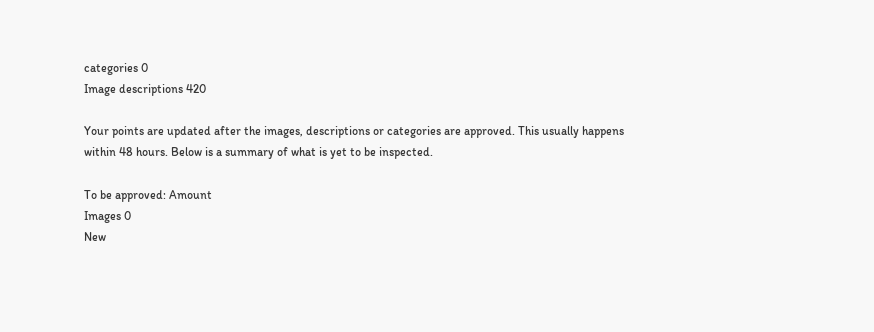categories 0
Image descriptions 420

Your points are updated after the images, descriptions or categories are approved. This usually happens within 48 hours. Below is a summary of what is yet to be inspected.

To be approved: Amount
Images 0
New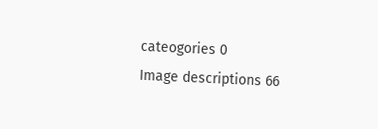cateogories 0
Image descriptions 66